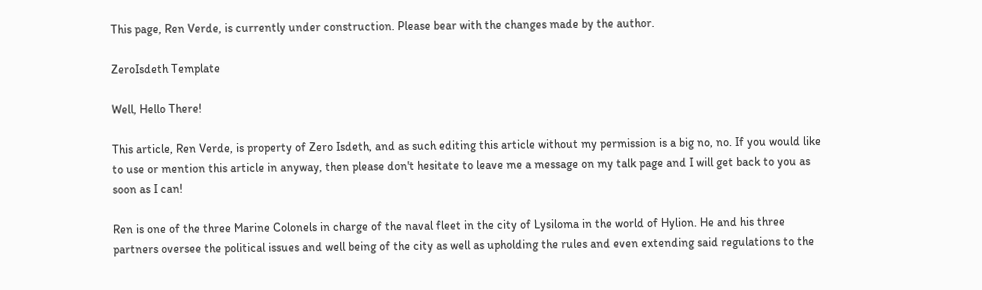This page, Ren Verde, is currently under construction. Please bear with the changes made by the author.

ZeroIsdeth Template

Well, Hello There!

This article, Ren Verde, is property of Zero Isdeth, and as such editing this article without my permission is a big no, no. If you would like to use or mention this article in anyway, then please don't hesitate to leave me a message on my talk page and I will get back to you as soon as I can!

Ren is one of the three Marine Colonels in charge of the naval fleet in the city of Lysiloma in the world of Hylion. He and his three partners oversee the political issues and well being of the city as well as upholding the rules and even extending said regulations to the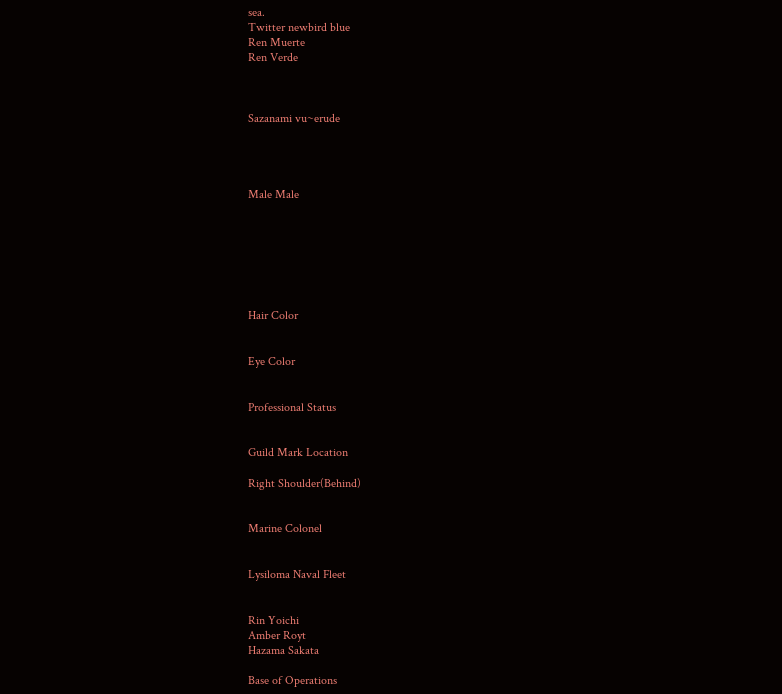sea.
Twitter newbird blue
Ren Muerte
Ren Verde



Sazanami vu~erude




Male Male







Hair Color


Eye Color


Professional Status


Guild Mark Location

Right Shoulder(Behind)


Marine Colonel


Lysiloma Naval Fleet


Rin Yoichi
Amber Royt
Hazama Sakata

Base of Operations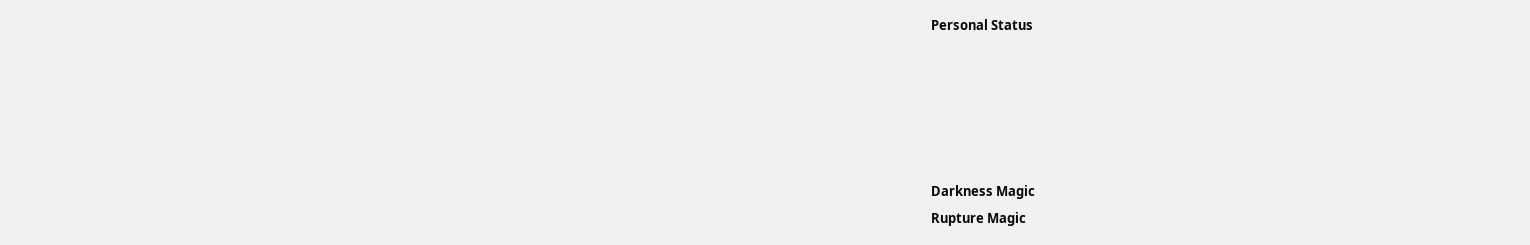Personal Status





Darkness Magic
Rupture Magic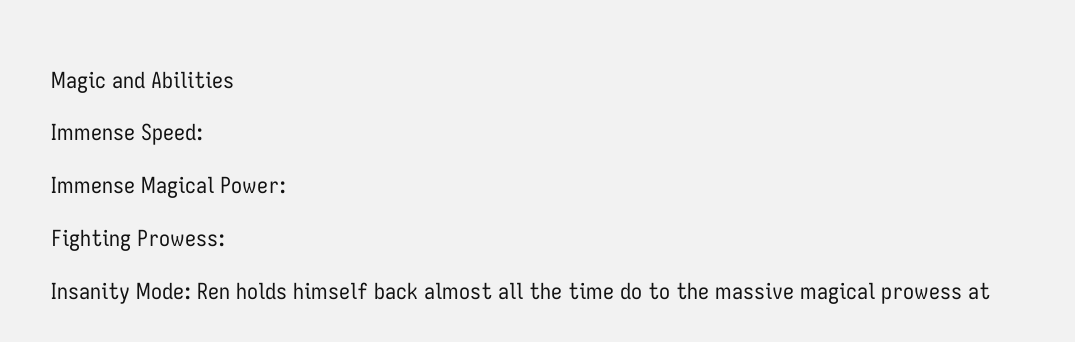Magic and Abilities

Immense Speed:

Immense Magical Power:

Fighting Prowess:

Insanity Mode: Ren holds himself back almost all the time do to the massive magical prowess at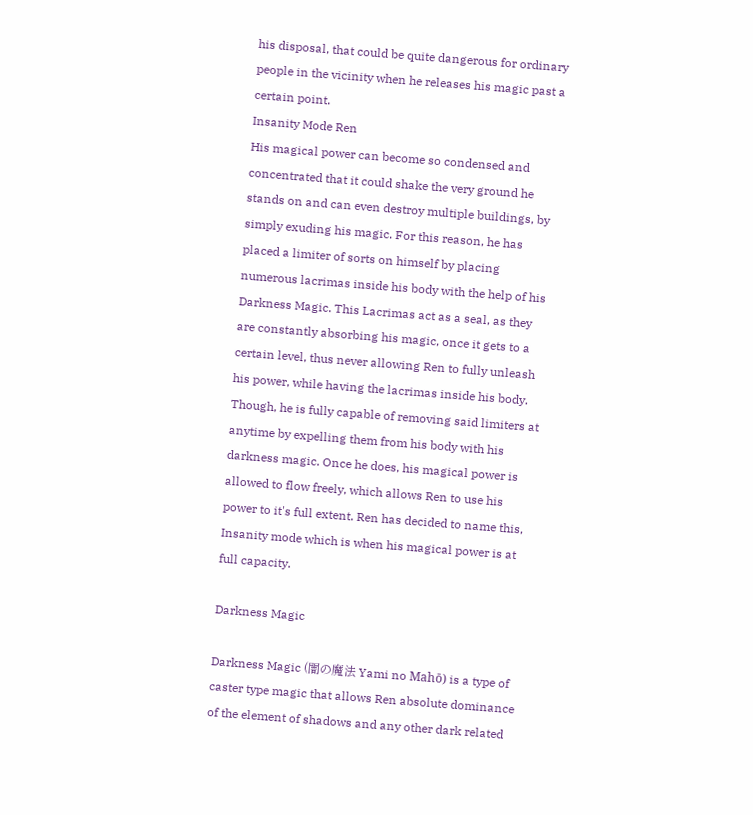his disposal, that could be quite dangerous for ordinary people in the vicinity when he releases his magic past a certain point.
Insanity Mode Ren
His magical power can become so condensed and concentrated that it could shake the very ground he stands on and can even destroy multiple buildings, by simply exuding his magic. For this reason, he has placed a limiter of sorts on himself by placing numerous lacrimas inside his body with the help of his Darkness Magic. This Lacrimas act as a seal, as they are constantly absorbing his magic, once it gets to a certain level, thus never allowing Ren to fully unleash his power, while having the lacrimas inside his body. Though, he is fully capable of removing said limiters at anytime by expelling them from his body with his darkness magic. Once he does, his magical power is allowed to flow freely, which allows Ren to use his power to it's full extent. Ren has decided to name this, Insanity mode which is when his magical power is at full capacity.

Darkness Magic

Darkness Magic (闇の魔法 Yami no Mahō) is a type of caster type magic that allows Ren absolute dominance of the element of shadows and any other dark related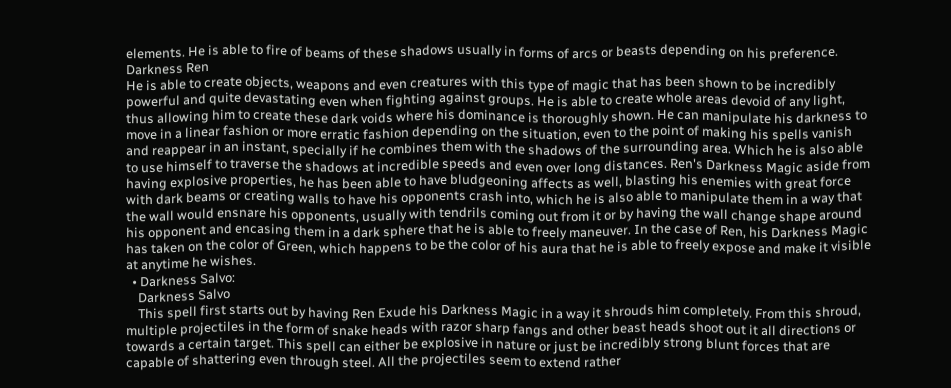elements. He is able to fire of beams of these shadows usually in forms of arcs or beasts depending on his preference.
Darkness Ren
He is able to create objects, weapons and even creatures with this type of magic that has been shown to be incredibly powerful and quite devastating even when fighting against groups. He is able to create whole areas devoid of any light, thus allowing him to create these dark voids where his dominance is thoroughly shown. He can manipulate his darkness to move in a linear fashion or more erratic fashion depending on the situation, even to the point of making his spells vanish and reappear in an instant, specially if he combines them with the shadows of the surrounding area. Which he is also able to use himself to traverse the shadows at incredible speeds and even over long distances. Ren's Darkness Magic aside from having explosive properties, he has been able to have bludgeoning affects as well, blasting his enemies with great force with dark beams or creating walls to have his opponents crash into, which he is also able to manipulate them in a way that the wall would ensnare his opponents, usually with tendrils coming out from it or by having the wall change shape around his opponent and encasing them in a dark sphere that he is able to freely maneuver. In the case of Ren, his Darkness Magic has taken on the color of Green, which happens to be the color of his aura that he is able to freely expose and make it visible at anytime he wishes.
  • Darkness Salvo:
    Darkness Salvo
    This spell first starts out by having Ren Exude his Darkness Magic in a way it shrouds him completely. From this shroud, multiple projectiles in the form of snake heads with razor sharp fangs and other beast heads shoot out it all directions or towards a certain target. This spell can either be explosive in nature or just be incredibly strong blunt forces that are capable of shattering even through steel. All the projectiles seem to extend rather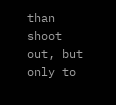than shoot out, but only to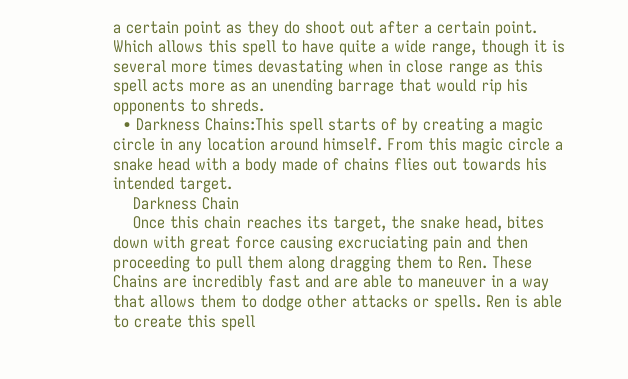a certain point as they do shoot out after a certain point. Which allows this spell to have quite a wide range, though it is several more times devastating when in close range as this spell acts more as an unending barrage that would rip his opponents to shreds.
  • Darkness Chains:This spell starts of by creating a magic circle in any location around himself. From this magic circle a snake head with a body made of chains flies out towards his intended target.
    Darkness Chain
    Once this chain reaches its target, the snake head, bites down with great force causing excruciating pain and then proceeding to pull them along dragging them to Ren. These Chains are incredibly fast and are able to maneuver in a way that allows them to dodge other attacks or spells. Ren is able to create this spell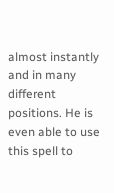almost instantly and in many different positions. He is even able to use this spell to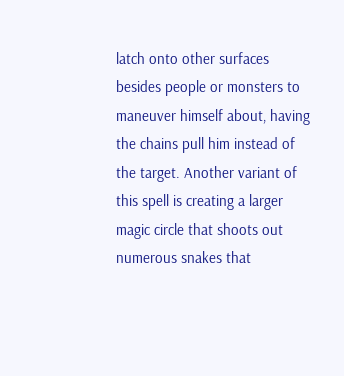latch onto other surfaces besides people or monsters to maneuver himself about, having the chains pull him instead of the target. Another variant of this spell is creating a larger magic circle that shoots out numerous snakes that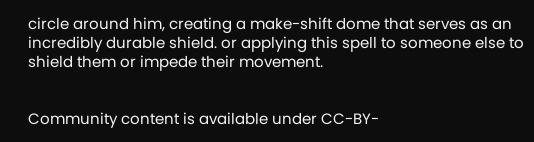circle around him, creating a make-shift dome that serves as an incredibly durable shield. or applying this spell to someone else to shield them or impede their movement.


Community content is available under CC-BY-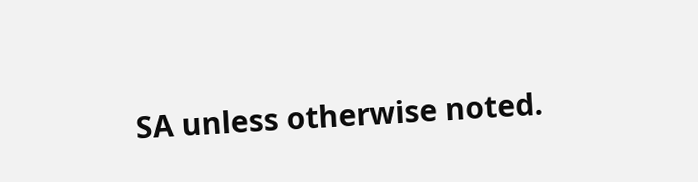SA unless otherwise noted.